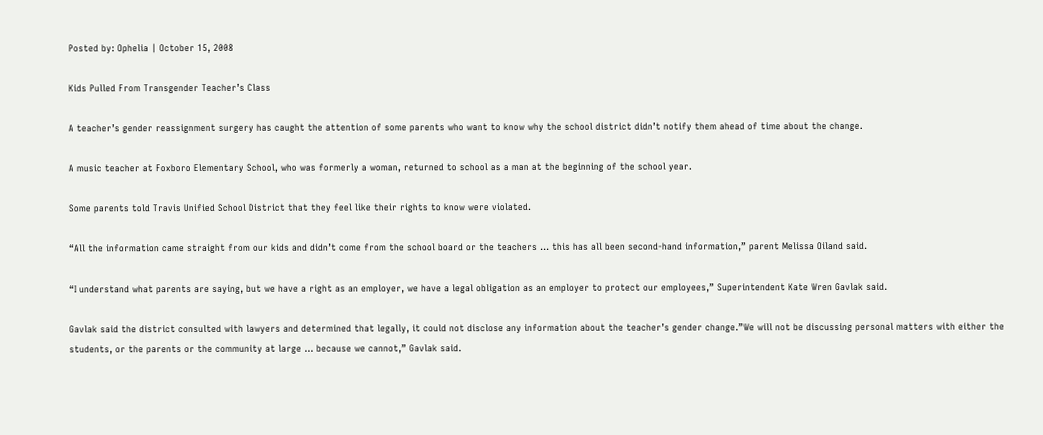Posted by: Ophelia | October 15, 2008

Kids Pulled From Transgender Teacher’s Class

A teacher’s gender reassignment surgery has caught the attention of some parents who want to know why the school district didn’t notify them ahead of time about the change.

A music teacher at Foxboro Elementary School, who was formerly a woman, returned to school as a man at the beginning of the school year.

Some parents told Travis Unified School District that they feel like their rights to know were violated.

“All the information came straight from our kids and didn’t come from the school board or the teachers … this has all been second-hand information,” parent Melissa Oiland said.

“I understand what parents are saying, but we have a right as an employer, we have a legal obligation as an employer to protect our employees,” Superintendent Kate Wren Gavlak said.

Gavlak said the district consulted with lawyers and determined that legally, it could not disclose any information about the teacher’s gender change.”We will not be discussing personal matters with either the students, or the parents or the community at large … because we cannot,” Gavlak said.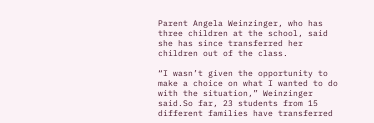Parent Angela Weinzinger, who has three children at the school, said she has since transferred her children out of the class.

“I wasn’t given the opportunity to make a choice on what I wanted to do with the situation,” Weinzinger said.So far, 23 students from 15 different families have transferred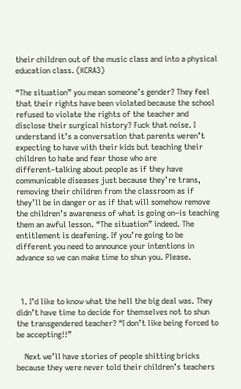their children out of the music class and into a physical education class. (KCRA3)

“The situation” you mean someone’s gender? They feel that their rights have been violated because the school refused to violate the rights of the teacher and disclose their surgical history? Fuck that noise. I understand it’s a conversation that parents weren’t expecting to have with their kids but teaching their children to hate and fear those who are different–talking about people as if they have communicable diseases just because they’re trans, removing their children from the classroom as if they’ll be in danger or as if that will somehow remove the children’s awareness of what is going on–is teaching them an awful lesson. “The situation” indeed. The entitlement is deafening. If you’re going to be different you need to announce your intentions in advance so we can make time to shun you. Please.



  1. I’d like to know what the hell the big deal was. They didn’t have time to decide for themselves not to shun the transgendered teacher? “I don’t like being forced to be accepting!!”

    Next we’ll have stories of people shitting bricks because they were never told their children’s teachers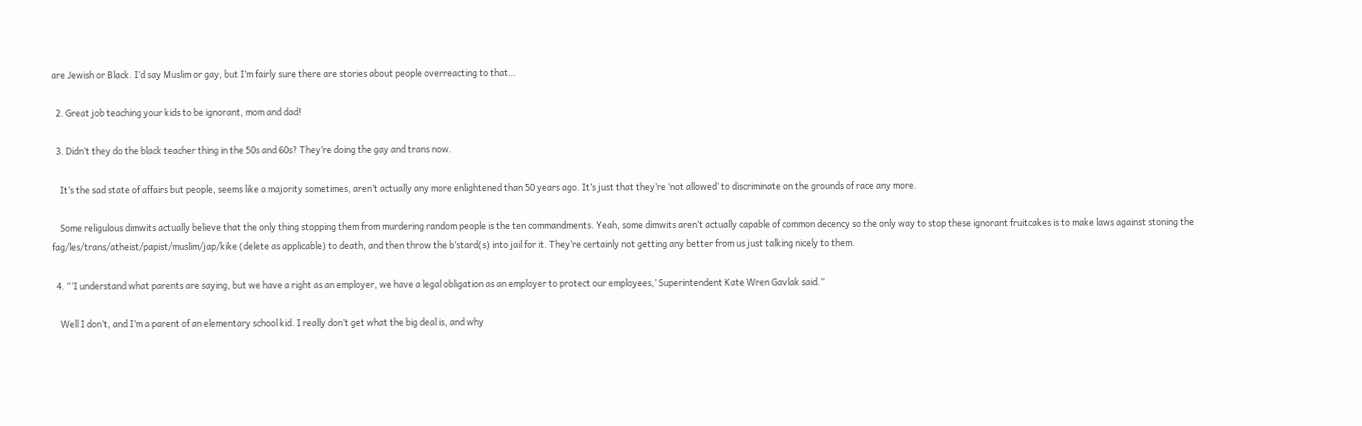are Jewish or Black. I’d say Muslim or gay, but I’m fairly sure there are stories about people overreacting to that…

  2. Great job teaching your kids to be ignorant, mom and dad!

  3. Didn’t they do the black teacher thing in the 50s and 60s? They’re doing the gay and trans now.

    It’s the sad state of affairs but people, seems like a majority sometimes, aren’t actually any more enlightened than 50 years ago. It’s just that they’re ‘not allowed’ to discriminate on the grounds of race any more.

    Some religulous dimwits actually believe that the only thing stopping them from murdering random people is the ten commandments. Yeah, some dimwits aren’t actually capable of common decency so the only way to stop these ignorant fruitcakes is to make laws against stoning the fag/les/trans/atheist/papist/muslim/jap/kike (delete as applicable) to death, and then throw the b’stard(s) into jail for it. They’re certainly not getting any better from us just talking nicely to them.

  4. “‘I understand what parents are saying, but we have a right as an employer, we have a legal obligation as an employer to protect our employees,’ Superintendent Kate Wren Gavlak said.”

    Well I don’t, and I’m a parent of an elementary school kid. I really don’t get what the big deal is, and why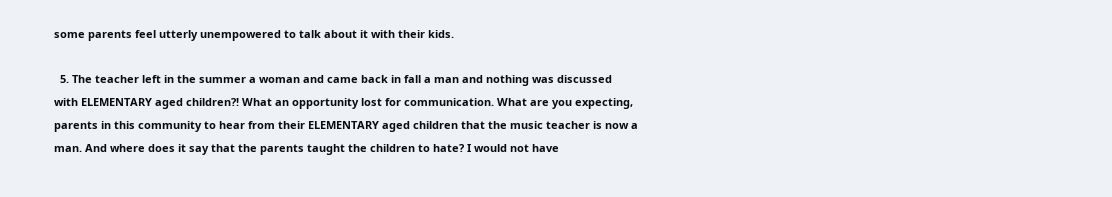some parents feel utterly unempowered to talk about it with their kids.

  5. The teacher left in the summer a woman and came back in fall a man and nothing was discussed with ELEMENTARY aged children?! What an opportunity lost for communication. What are you expecting, parents in this community to hear from their ELEMENTARY aged children that the music teacher is now a man. And where does it say that the parents taught the children to hate? I would not have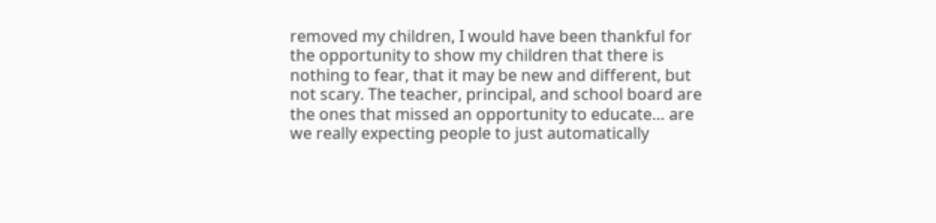removed my children, I would have been thankful for the opportunity to show my children that there is nothing to fear, that it may be new and different, but not scary. The teacher, principal, and school board are the ones that missed an opportunity to educate… are we really expecting people to just automatically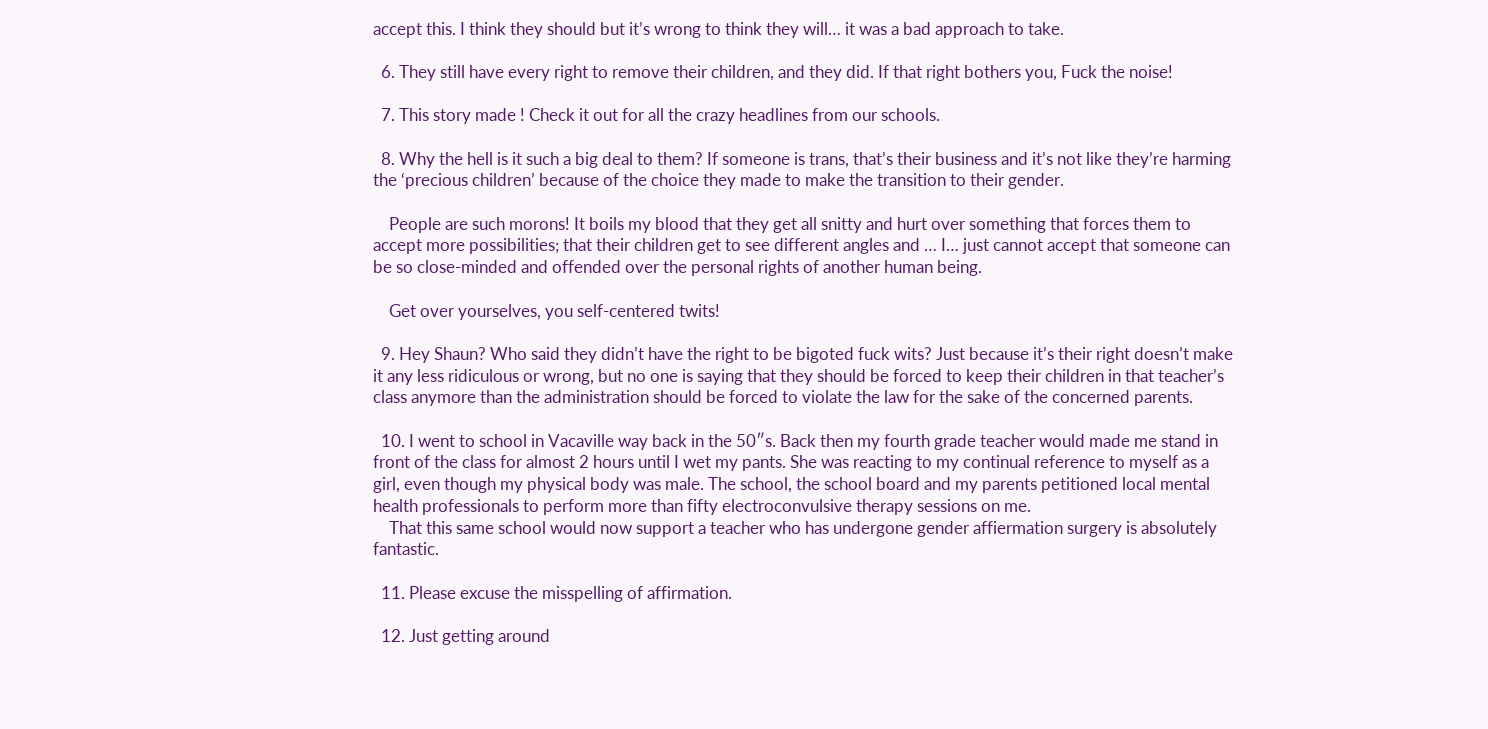accept this. I think they should but it’s wrong to think they will… it was a bad approach to take.

  6. They still have every right to remove their children, and they did. If that right bothers you, Fuck the noise!

  7. This story made ! Check it out for all the crazy headlines from our schools.

  8. Why the hell is it such a big deal to them? If someone is trans, that’s their business and it’s not like they’re harming the ‘precious children’ because of the choice they made to make the transition to their gender.

    People are such morons! It boils my blood that they get all snitty and hurt over something that forces them to accept more possibilities; that their children get to see different angles and … I… just cannot accept that someone can be so close-minded and offended over the personal rights of another human being.

    Get over yourselves, you self-centered twits!

  9. Hey Shaun? Who said they didn’t have the right to be bigoted fuck wits? Just because it’s their right doesn’t make it any less ridiculous or wrong, but no one is saying that they should be forced to keep their children in that teacher’s class anymore than the administration should be forced to violate the law for the sake of the concerned parents.

  10. I went to school in Vacaville way back in the 50″s. Back then my fourth grade teacher would made me stand in front of the class for almost 2 hours until I wet my pants. She was reacting to my continual reference to myself as a girl, even though my physical body was male. The school, the school board and my parents petitioned local mental health professionals to perform more than fifty electroconvulsive therapy sessions on me.
    That this same school would now support a teacher who has undergone gender affiermation surgery is absolutely fantastic.

  11. Please excuse the misspelling of affirmation.

  12. Just getting around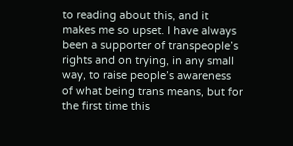to reading about this, and it makes me so upset. I have always been a supporter of transpeople’s rights and on trying, in any small way, to raise people’s awareness of what being trans means, but for the first time this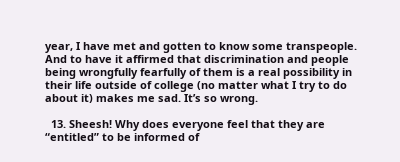year, I have met and gotten to know some transpeople. And to have it affirmed that discrimination and people being wrongfully fearfully of them is a real possibility in their life outside of college (no matter what I try to do about it) makes me sad. It’s so wrong.

  13. Sheesh! Why does everyone feel that they are “entitled” to be informed of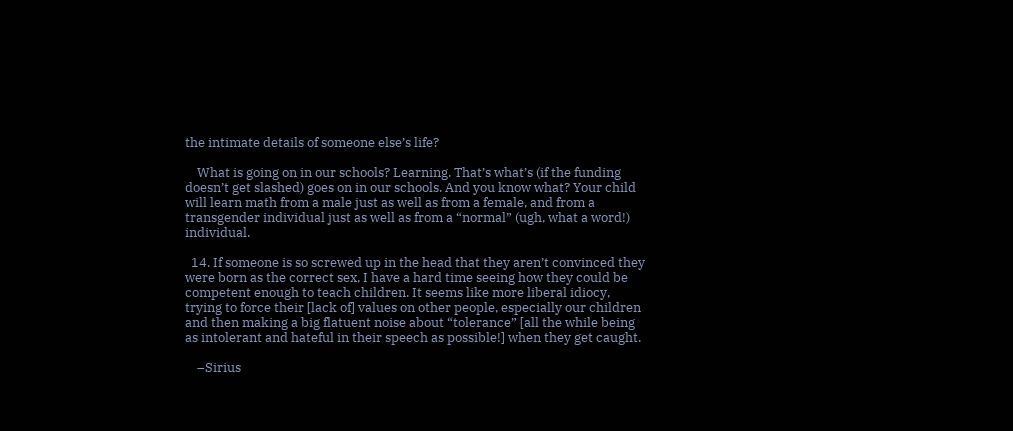the intimate details of someone else’s life?

    What is going on in our schools? Learning. That’s what’s (if the funding doesn’t get slashed) goes on in our schools. And you know what? Your child will learn math from a male just as well as from a female, and from a transgender individual just as well as from a “normal” (ugh, what a word!) individual.

  14. If someone is so screwed up in the head that they aren’t convinced they were born as the correct sex, I have a hard time seeing how they could be competent enough to teach children. It seems like more liberal idiocy, trying to force their [lack of] values on other people, especially our children and then making a big flatuent noise about “tolerance” [all the while being as intolerant and hateful in their speech as possible!] when they get caught.

    –Sirius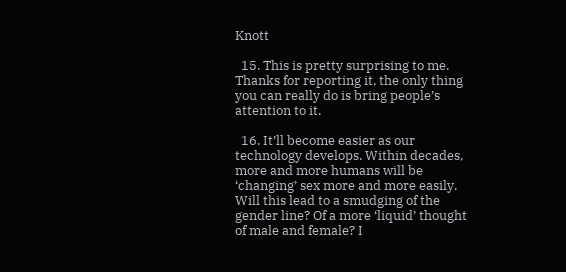Knott

  15. This is pretty surprising to me. Thanks for reporting it, the only thing you can really do is bring people’s attention to it.

  16. It’ll become easier as our technology develops. Within decades, more and more humans will be ‘changing’ sex more and more easily. Will this lead to a smudging of the gender line? Of a more ‘liquid’ thought of male and female? I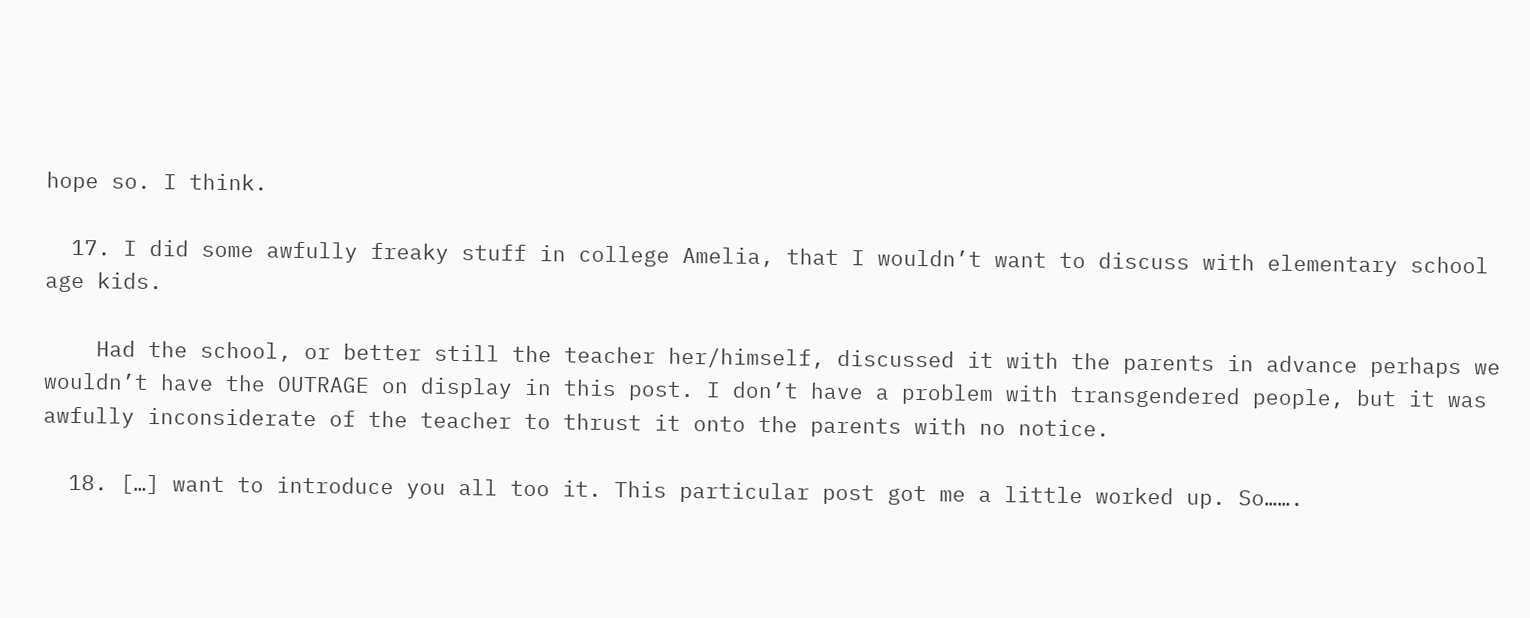hope so. I think.

  17. I did some awfully freaky stuff in college Amelia, that I wouldn’t want to discuss with elementary school age kids.

    Had the school, or better still the teacher her/himself, discussed it with the parents in advance perhaps we wouldn’t have the OUTRAGE on display in this post. I don’t have a problem with transgendered people, but it was awfully inconsiderate of the teacher to thrust it onto the parents with no notice.

  18. […] want to introduce you all too it. This particular post got me a little worked up. So…….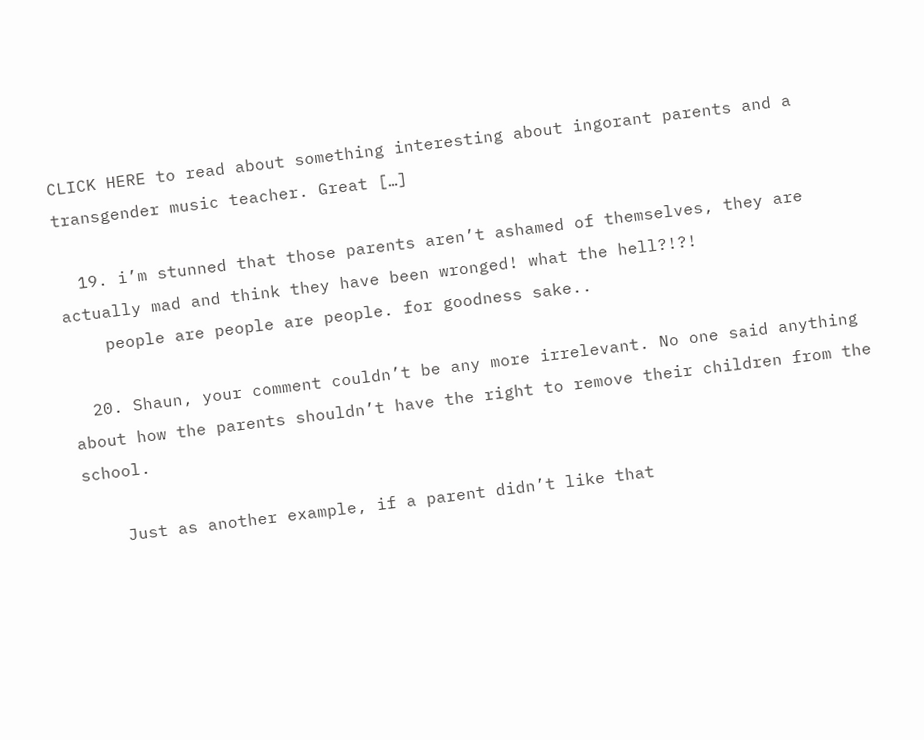CLICK HERE to read about something interesting about ingorant parents and a transgender music teacher. Great […]

  19. i’m stunned that those parents aren’t ashamed of themselves, they are actually mad and think they have been wronged! what the hell?!?!
    people are people are people. for goodness sake..

  20. Shaun, your comment couldn’t be any more irrelevant. No one said anything about how the parents shouldn’t have the right to remove their children from the school.

    Just as another example, if a parent didn’t like that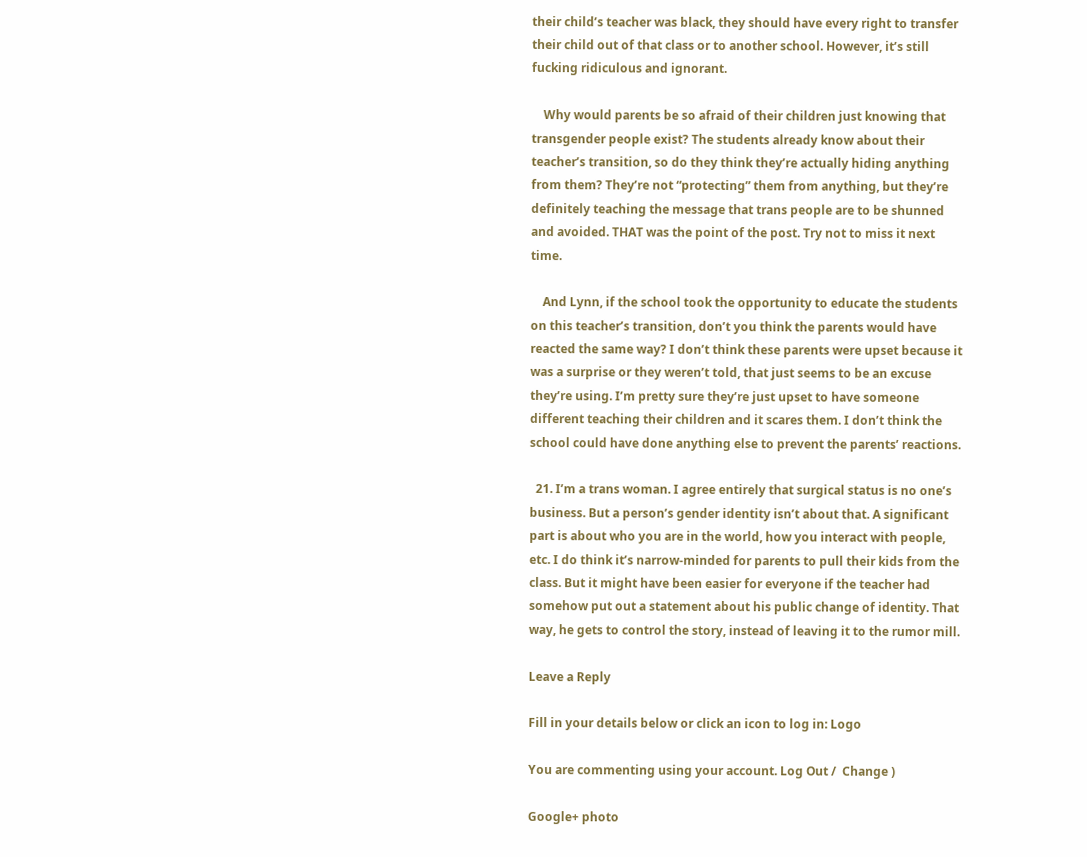their child’s teacher was black, they should have every right to transfer their child out of that class or to another school. However, it’s still fucking ridiculous and ignorant.

    Why would parents be so afraid of their children just knowing that transgender people exist? The students already know about their teacher’s transition, so do they think they’re actually hiding anything from them? They’re not “protecting” them from anything, but they’re definitely teaching the message that trans people are to be shunned and avoided. THAT was the point of the post. Try not to miss it next time.

    And Lynn, if the school took the opportunity to educate the students on this teacher’s transition, don’t you think the parents would have reacted the same way? I don’t think these parents were upset because it was a surprise or they weren’t told, that just seems to be an excuse they’re using. I’m pretty sure they’re just upset to have someone different teaching their children and it scares them. I don’t think the school could have done anything else to prevent the parents’ reactions.

  21. I’m a trans woman. I agree entirely that surgical status is no one’s business. But a person’s gender identity isn’t about that. A significant part is about who you are in the world, how you interact with people, etc. I do think it’s narrow-minded for parents to pull their kids from the class. But it might have been easier for everyone if the teacher had somehow put out a statement about his public change of identity. That way, he gets to control the story, instead of leaving it to the rumor mill.

Leave a Reply

Fill in your details below or click an icon to log in: Logo

You are commenting using your account. Log Out /  Change )

Google+ photo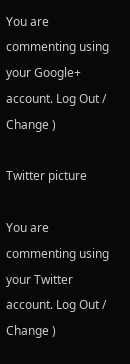You are commenting using your Google+ account. Log Out /  Change )

Twitter picture

You are commenting using your Twitter account. Log Out /  Change )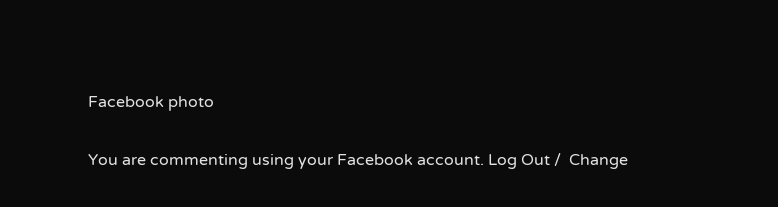Facebook photo

You are commenting using your Facebook account. Log Out /  Change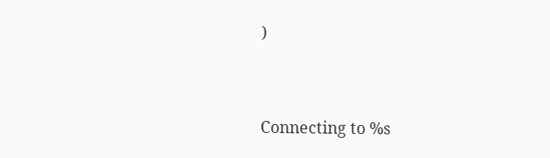)


Connecting to %s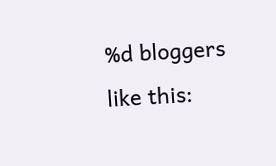%d bloggers like this: